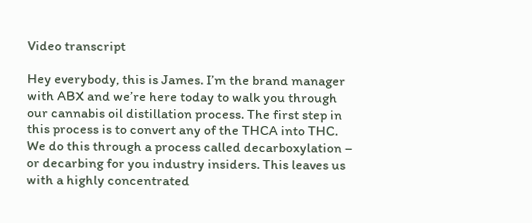Video transcript

Hey everybody, this is James. I’m the brand manager with ABX and we’re here today to walk you through our cannabis oil distillation process. The first step in this process is to convert any of the THCA into THC. We do this through a process called decarboxylation – or decarbing for you industry insiders. This leaves us with a highly concentrated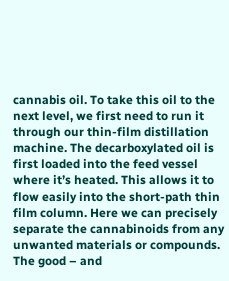cannabis oil. To take this oil to the next level, we first need to run it through our thin-film distillation machine. The decarboxylated oil is first loaded into the feed vessel where it’s heated. This allows it to flow easily into the short-path thin film column. Here we can precisely separate the cannabinoids from any unwanted materials or compounds. The good – and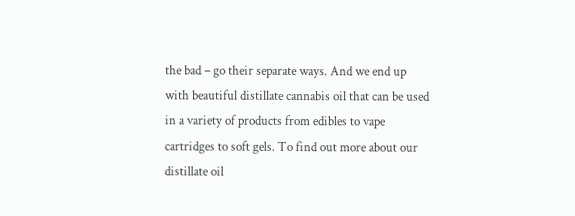the bad – go their separate ways. And we end up with beautiful distillate cannabis oil that can be used in a variety of products from edibles to vape cartridges to soft gels. To find out more about our distillate oil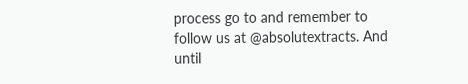process go to and remember to follow us at @absolutextracts. And until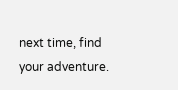next time, find your adventure.